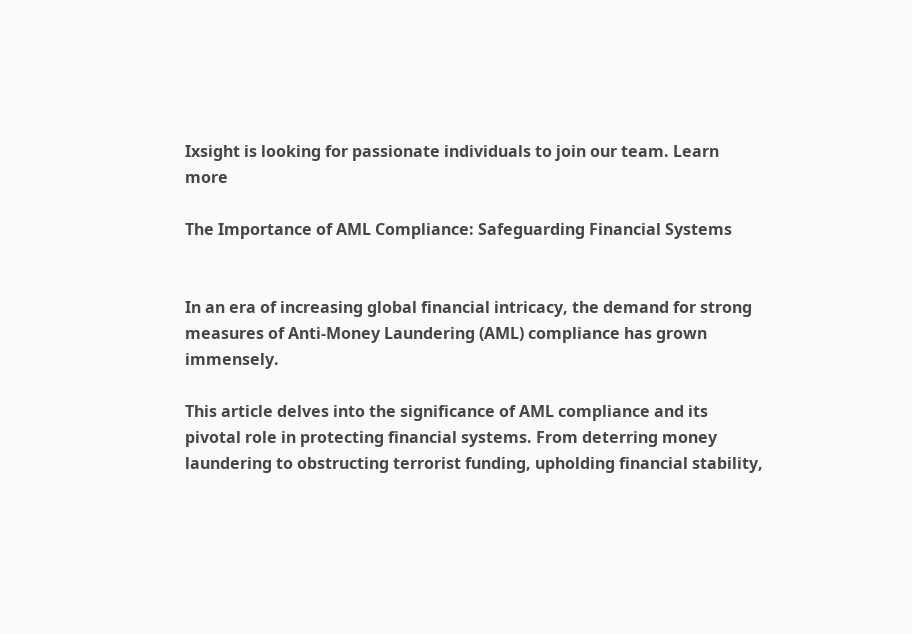Ixsight is looking for passionate individuals to join our team. Learn more

The Importance of AML Compliance: Safeguarding Financial Systems


In an era of increasing global financial intricacy, the demand for strong measures of Anti-Money Laundering (AML) compliance has grown immensely.

This article delves into the significance of AML compliance and its pivotal role in protecting financial systems. From deterring money laundering to obstructing terrorist funding, upholding financial stability,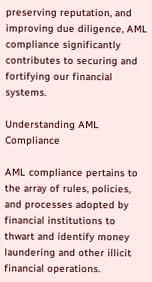preserving reputation, and improving due diligence, AML compliance significantly contributes to securing and fortifying our financial systems.

Understanding AML Compliance

AML compliance pertains to the array of rules, policies, and processes adopted by financial institutions to thwart and identify money laundering and other illicit financial operations.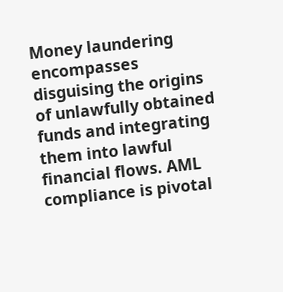Money laundering encompasses disguising the origins of unlawfully obtained funds and integrating them into lawful financial flows. AML compliance is pivotal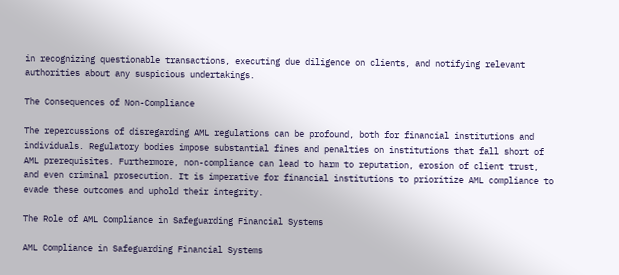in recognizing questionable transactions, executing due diligence on clients, and notifying relevant authorities about any suspicious undertakings.

The Consequences of Non-Compliance

The repercussions of disregarding AML regulations can be profound, both for financial institutions and individuals. Regulatory bodies impose substantial fines and penalties on institutions that fall short of AML prerequisites. Furthermore, non-compliance can lead to harm to reputation, erosion of client trust, and even criminal prosecution. It is imperative for financial institutions to prioritize AML compliance to evade these outcomes and uphold their integrity.

The Role of AML Compliance in Safeguarding Financial Systems

AML Compliance in Safeguarding Financial Systems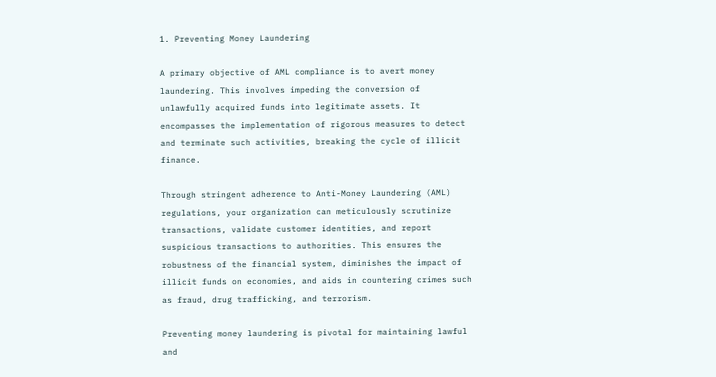1. Preventing Money Laundering

A primary objective of AML compliance is to avert money laundering. This involves impeding the conversion of unlawfully acquired funds into legitimate assets. It encompasses the implementation of rigorous measures to detect and terminate such activities, breaking the cycle of illicit finance.

Through stringent adherence to Anti-Money Laundering (AML) regulations, your organization can meticulously scrutinize transactions, validate customer identities, and report suspicious transactions to authorities. This ensures the robustness of the financial system, diminishes the impact of illicit funds on economies, and aids in countering crimes such as fraud, drug trafficking, and terrorism.

Preventing money laundering is pivotal for maintaining lawful and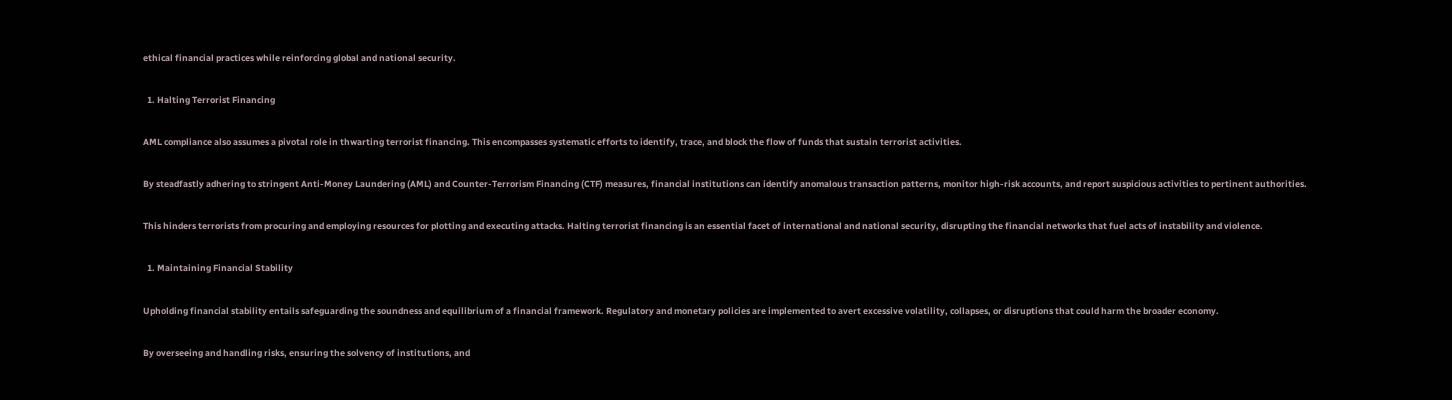ethical financial practices while reinforcing global and national security.

  1. Halting Terrorist Financing

AML compliance also assumes a pivotal role in thwarting terrorist financing. This encompasses systematic efforts to identify, trace, and block the flow of funds that sustain terrorist activities.

By steadfastly adhering to stringent Anti-Money Laundering (AML) and Counter-Terrorism Financing (CTF) measures, financial institutions can identify anomalous transaction patterns, monitor high-risk accounts, and report suspicious activities to pertinent authorities.

This hinders terrorists from procuring and employing resources for plotting and executing attacks. Halting terrorist financing is an essential facet of international and national security, disrupting the financial networks that fuel acts of instability and violence.

  1. Maintaining Financial Stability

Upholding financial stability entails safeguarding the soundness and equilibrium of a financial framework. Regulatory and monetary policies are implemented to avert excessive volatility, collapses, or disruptions that could harm the broader economy.

By overseeing and handling risks, ensuring the solvency of institutions, and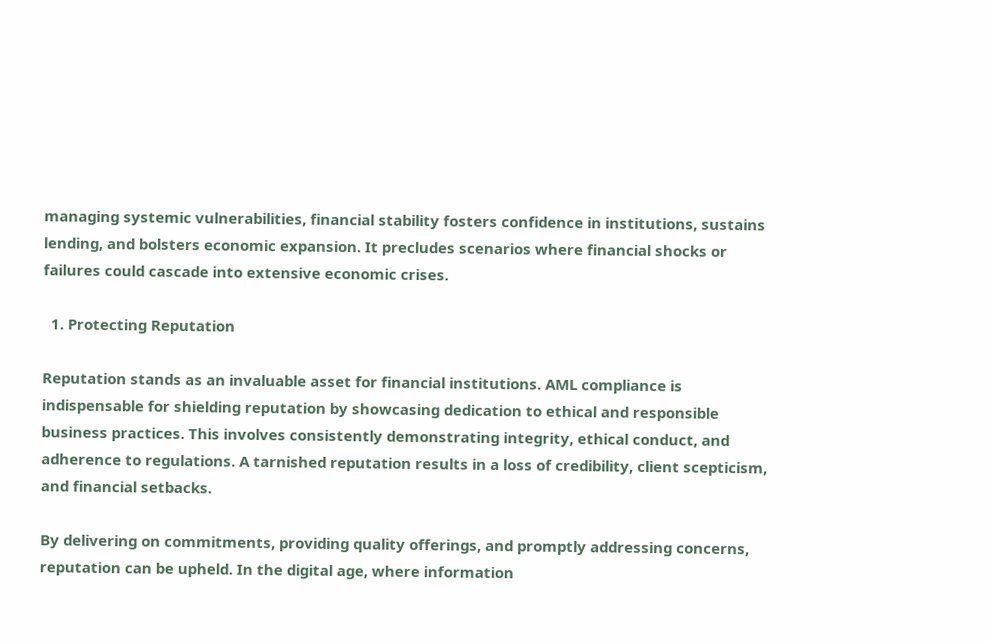managing systemic vulnerabilities, financial stability fosters confidence in institutions, sustains lending, and bolsters economic expansion. It precludes scenarios where financial shocks or failures could cascade into extensive economic crises.

  1. Protecting Reputation

Reputation stands as an invaluable asset for financial institutions. AML compliance is indispensable for shielding reputation by showcasing dedication to ethical and responsible business practices. This involves consistently demonstrating integrity, ethical conduct, and adherence to regulations. A tarnished reputation results in a loss of credibility, client scepticism, and financial setbacks.

By delivering on commitments, providing quality offerings, and promptly addressing concerns, reputation can be upheld. In the digital age, where information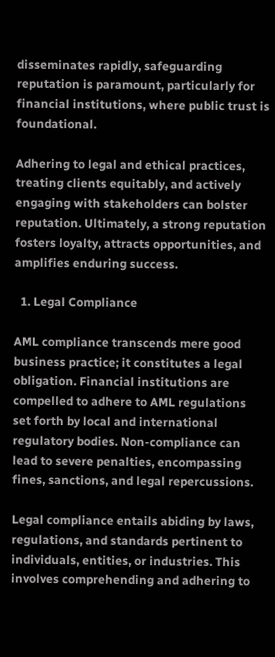disseminates rapidly, safeguarding reputation is paramount, particularly for financial institutions, where public trust is foundational.

Adhering to legal and ethical practices, treating clients equitably, and actively engaging with stakeholders can bolster reputation. Ultimately, a strong reputation fosters loyalty, attracts opportunities, and amplifies enduring success.

  1. Legal Compliance

AML compliance transcends mere good business practice; it constitutes a legal obligation. Financial institutions are compelled to adhere to AML regulations set forth by local and international regulatory bodies. Non-compliance can lead to severe penalties, encompassing fines, sanctions, and legal repercussions.

Legal compliance entails abiding by laws, regulations, and standards pertinent to individuals, entities, or industries. This involves comprehending and adhering to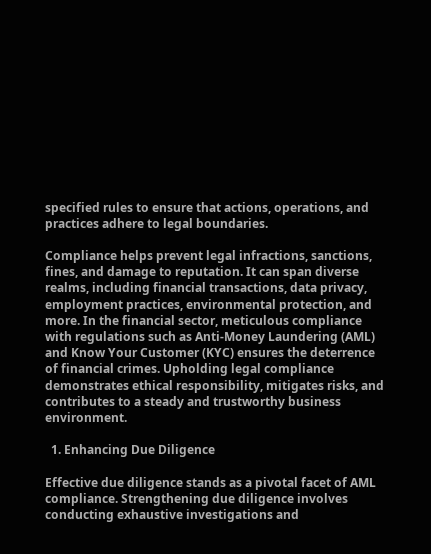specified rules to ensure that actions, operations, and practices adhere to legal boundaries.

Compliance helps prevent legal infractions, sanctions, fines, and damage to reputation. It can span diverse realms, including financial transactions, data privacy, employment practices, environmental protection, and more. In the financial sector, meticulous compliance with regulations such as Anti-Money Laundering (AML) and Know Your Customer (KYC) ensures the deterrence of financial crimes. Upholding legal compliance demonstrates ethical responsibility, mitigates risks, and contributes to a steady and trustworthy business environment.

  1. Enhancing Due Diligence

Effective due diligence stands as a pivotal facet of AML compliance. Strengthening due diligence involves conducting exhaustive investigations and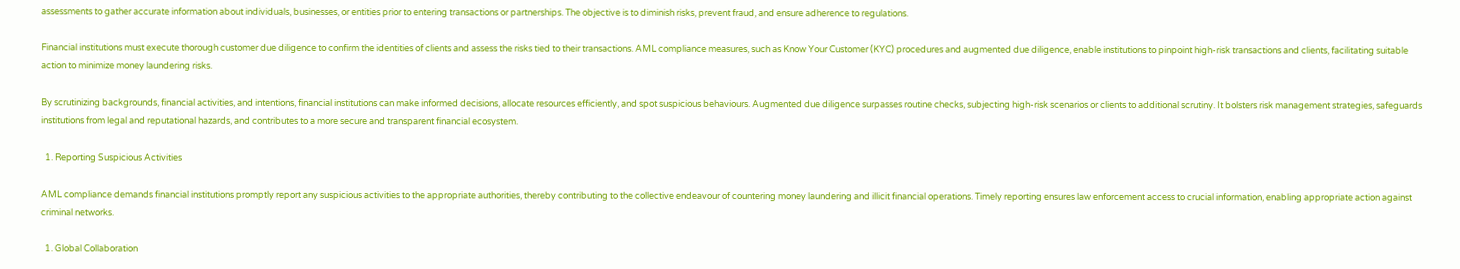assessments to gather accurate information about individuals, businesses, or entities prior to entering transactions or partnerships. The objective is to diminish risks, prevent fraud, and ensure adherence to regulations.

Financial institutions must execute thorough customer due diligence to confirm the identities of clients and assess the risks tied to their transactions. AML compliance measures, such as Know Your Customer (KYC) procedures and augmented due diligence, enable institutions to pinpoint high-risk transactions and clients, facilitating suitable action to minimize money laundering risks.

By scrutinizing backgrounds, financial activities, and intentions, financial institutions can make informed decisions, allocate resources efficiently, and spot suspicious behaviours. Augmented due diligence surpasses routine checks, subjecting high-risk scenarios or clients to additional scrutiny. It bolsters risk management strategies, safeguards institutions from legal and reputational hazards, and contributes to a more secure and transparent financial ecosystem.

  1. Reporting Suspicious Activities

AML compliance demands financial institutions promptly report any suspicious activities to the appropriate authorities, thereby contributing to the collective endeavour of countering money laundering and illicit financial operations. Timely reporting ensures law enforcement access to crucial information, enabling appropriate action against criminal networks.

  1. Global Collaboration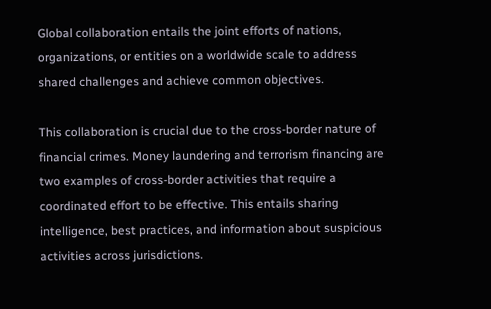Global collaboration entails the joint efforts of nations, organizations, or entities on a worldwide scale to address shared challenges and achieve common objectives.

This collaboration is crucial due to the cross-border nature of financial crimes. Money laundering and terrorism financing are two examples of cross-border activities that require a coordinated effort to be effective. This entails sharing intelligence, best practices, and information about suspicious activities across jurisdictions.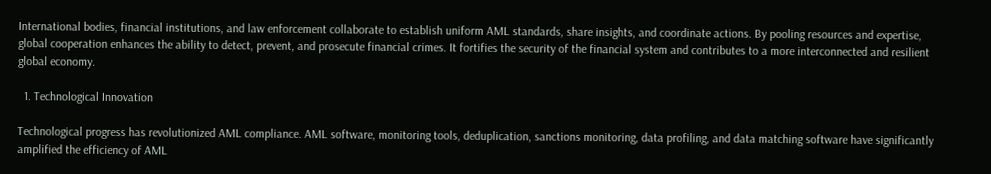International bodies, financial institutions, and law enforcement collaborate to establish uniform AML standards, share insights, and coordinate actions. By pooling resources and expertise, global cooperation enhances the ability to detect, prevent, and prosecute financial crimes. It fortifies the security of the financial system and contributes to a more interconnected and resilient global economy.

  1. Technological Innovation

Technological progress has revolutionized AML compliance. AML software, monitoring tools, deduplication, sanctions monitoring, data profiling, and data matching software have significantly amplified the efficiency of AML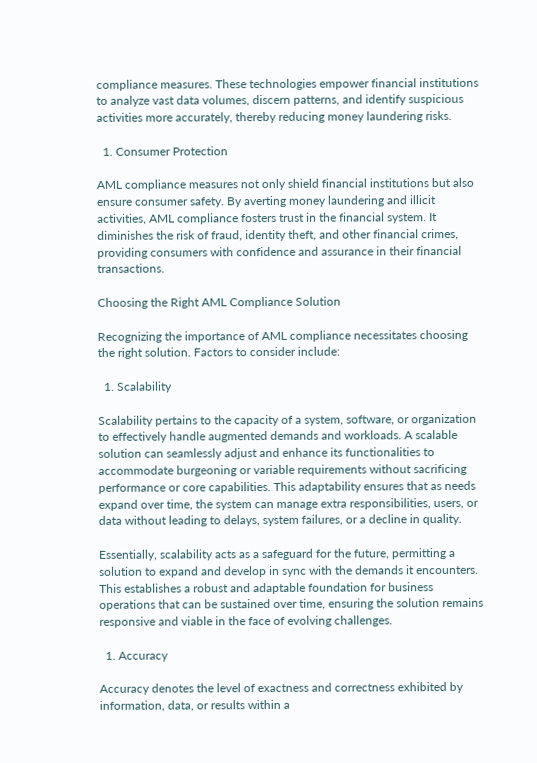compliance measures. These technologies empower financial institutions to analyze vast data volumes, discern patterns, and identify suspicious activities more accurately, thereby reducing money laundering risks.

  1. Consumer Protection

AML compliance measures not only shield financial institutions but also ensure consumer safety. By averting money laundering and illicit activities, AML compliance fosters trust in the financial system. It diminishes the risk of fraud, identity theft, and other financial crimes, providing consumers with confidence and assurance in their financial transactions.

Choosing the Right AML Compliance Solution

Recognizing the importance of AML compliance necessitates choosing the right solution. Factors to consider include:

  1. Scalability

Scalability pertains to the capacity of a system, software, or organization to effectively handle augmented demands and workloads. A scalable solution can seamlessly adjust and enhance its functionalities to accommodate burgeoning or variable requirements without sacrificing performance or core capabilities. This adaptability ensures that as needs expand over time, the system can manage extra responsibilities, users, or data without leading to delays, system failures, or a decline in quality.

Essentially, scalability acts as a safeguard for the future, permitting a solution to expand and develop in sync with the demands it encounters. This establishes a robust and adaptable foundation for business operations that can be sustained over time, ensuring the solution remains responsive and viable in the face of evolving challenges.

  1. Accuracy

Accuracy denotes the level of exactness and correctness exhibited by information, data, or results within a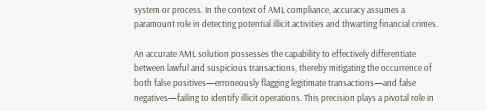system or process. In the context of AML compliance, accuracy assumes a paramount role in detecting potential illicit activities and thwarting financial crimes.

An accurate AML solution possesses the capability to effectively differentiate between lawful and suspicious transactions, thereby mitigating the occurrence of both false positives—erroneously flagging legitimate transactions—and false negatives—failing to identify illicit operations. This precision plays a pivotal role in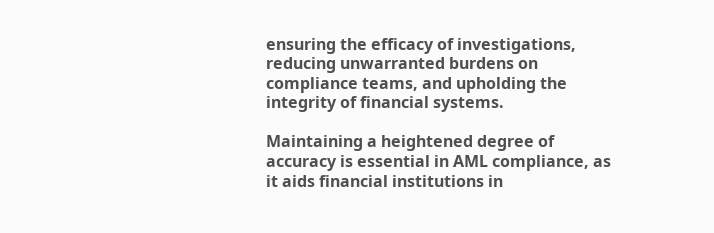ensuring the efficacy of investigations, reducing unwarranted burdens on compliance teams, and upholding the integrity of financial systems.

Maintaining a heightened degree of accuracy is essential in AML compliance, as it aids financial institutions in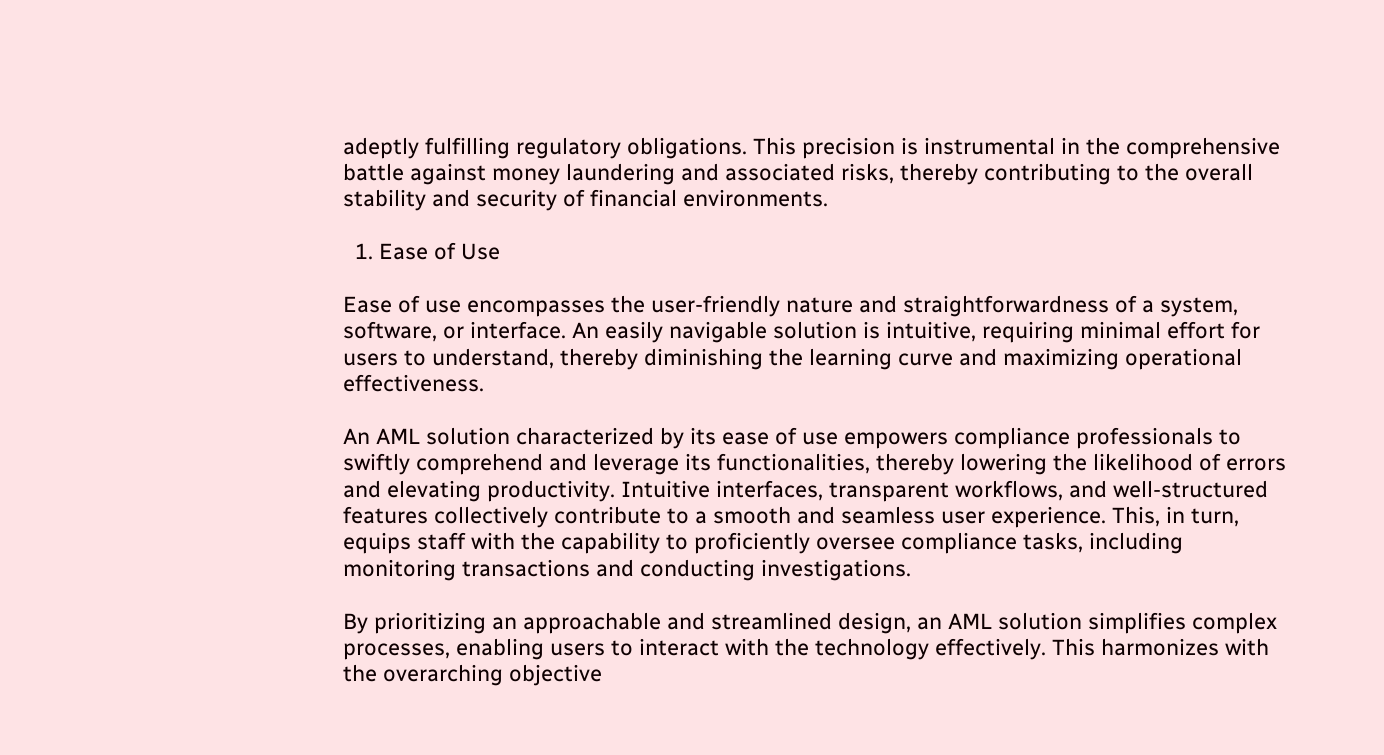adeptly fulfilling regulatory obligations. This precision is instrumental in the comprehensive battle against money laundering and associated risks, thereby contributing to the overall stability and security of financial environments.

  1. Ease of Use

Ease of use encompasses the user-friendly nature and straightforwardness of a system, software, or interface. An easily navigable solution is intuitive, requiring minimal effort for users to understand, thereby diminishing the learning curve and maximizing operational effectiveness.

An AML solution characterized by its ease of use empowers compliance professionals to swiftly comprehend and leverage its functionalities, thereby lowering the likelihood of errors and elevating productivity. Intuitive interfaces, transparent workflows, and well-structured features collectively contribute to a smooth and seamless user experience. This, in turn, equips staff with the capability to proficiently oversee compliance tasks, including monitoring transactions and conducting investigations.

By prioritizing an approachable and streamlined design, an AML solution simplifies complex processes, enabling users to interact with the technology effectively. This harmonizes with the overarching objective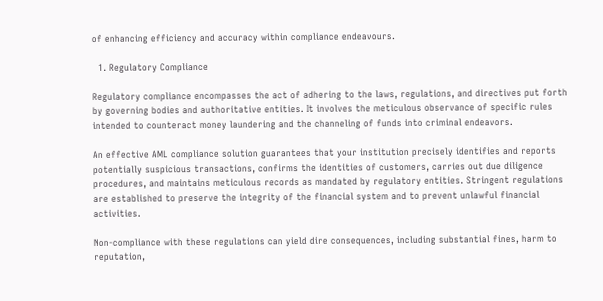of enhancing efficiency and accuracy within compliance endeavours.

  1. Regulatory Compliance

Regulatory compliance encompasses the act of adhering to the laws, regulations, and directives put forth by governing bodies and authoritative entities. It involves the meticulous observance of specific rules intended to counteract money laundering and the channeling of funds into criminal endeavors.

An effective AML compliance solution guarantees that your institution precisely identifies and reports potentially suspicious transactions, confirms the identities of customers, carries out due diligence procedures, and maintains meticulous records as mandated by regulatory entities. Stringent regulations are established to preserve the integrity of the financial system and to prevent unlawful financial activities.

Non-compliance with these regulations can yield dire consequences, including substantial fines, harm to reputation,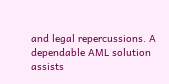and legal repercussions. A dependable AML solution assists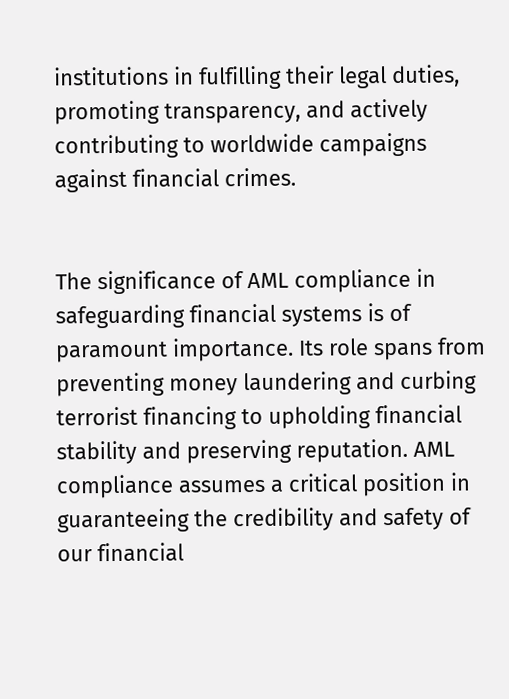institutions in fulfilling their legal duties, promoting transparency, and actively contributing to worldwide campaigns against financial crimes.


The significance of AML compliance in safeguarding financial systems is of paramount importance. Its role spans from preventing money laundering and curbing terrorist financing to upholding financial stability and preserving reputation. AML compliance assumes a critical position in guaranteeing the credibility and safety of our financial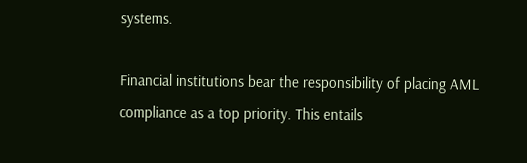systems.

Financial institutions bear the responsibility of placing AML compliance as a top priority. This entails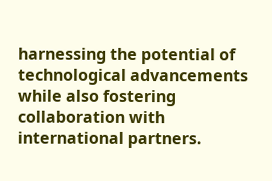harnessing the potential of technological advancements while also fostering collaboration with international partners.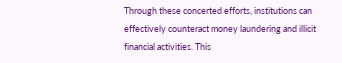Through these concerted efforts, institutions can effectively counteract money laundering and illicit financial activities. This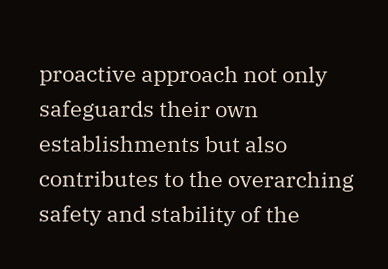proactive approach not only safeguards their own establishments but also contributes to the overarching safety and stability of the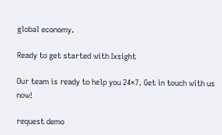global economy.

Ready to get started with Ixsight

Our team is ready to help you 24×7. Get in touch with us now!

request demo